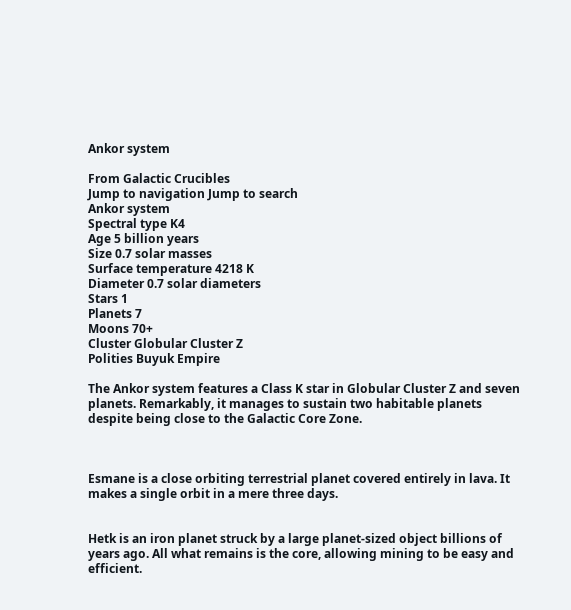Ankor system

From Galactic Crucibles
Jump to navigation Jump to search
Ankor system
Spectral type K4
Age 5 billion years
Size 0.7 solar masses
Surface temperature 4218 K
Diameter 0.7 solar diameters
Stars 1
Planets 7
Moons 70+
Cluster Globular Cluster Z
Polities Buyuk Empire

The Ankor system features a Class K star in Globular Cluster Z and seven planets. Remarkably, it manages to sustain two habitable planets despite being close to the Galactic Core Zone.



Esmane is a close orbiting terrestrial planet covered entirely in lava. It makes a single orbit in a mere three days.


Hetk is an iron planet struck by a large planet-sized object billions of years ago. All what remains is the core, allowing mining to be easy and efficient.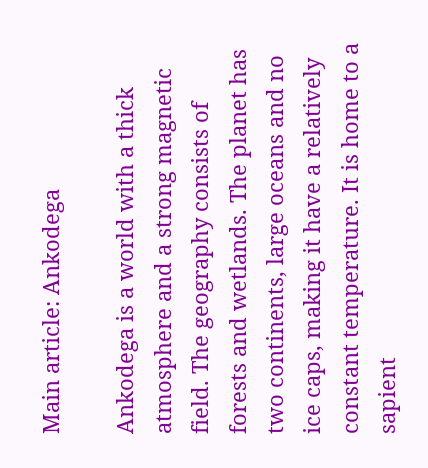Main article: Ankodega

Ankodega is a world with a thick atmosphere and a strong magnetic field. The geography consists of forests and wetlands. The planet has two continents, large oceans and no ice caps, making it have a relatively constant temperature. It is home to a sapient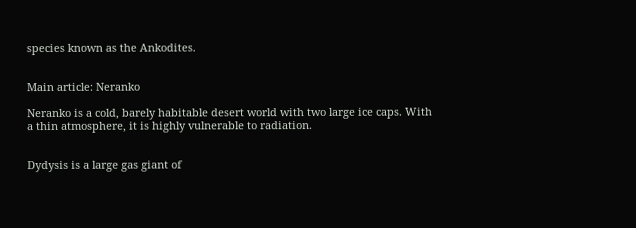species known as the Ankodites.


Main article: Neranko

Neranko is a cold, barely habitable desert world with two large ice caps. With a thin atmosphere, it is highly vulnerable to radiation.


Dydysis is a large gas giant of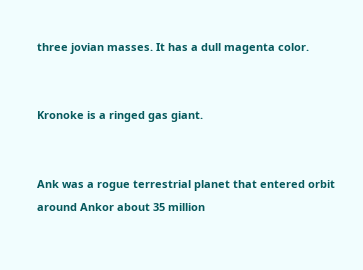three jovian masses. It has a dull magenta color.


Kronoke is a ringed gas giant.


Ank was a rogue terrestrial planet that entered orbit around Ankor about 35 million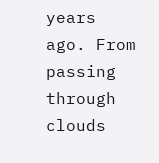years ago. From passing through clouds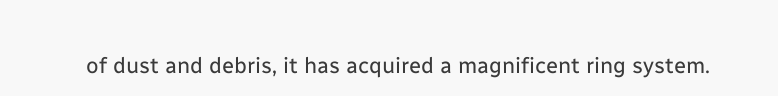of dust and debris, it has acquired a magnificent ring system.